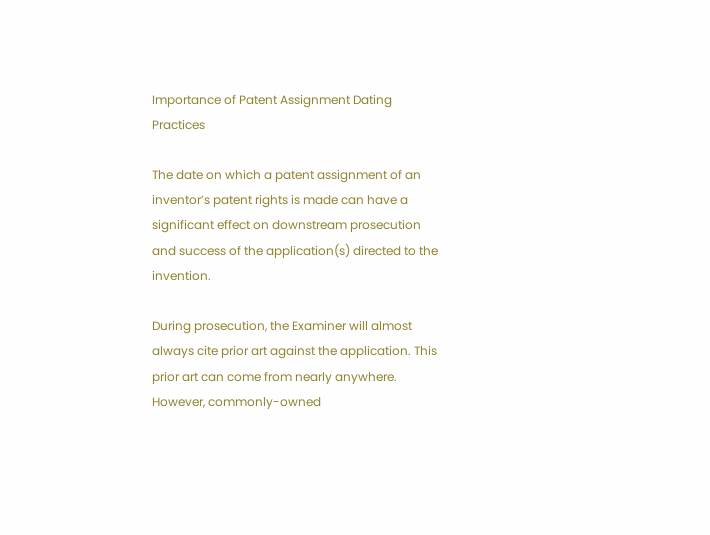Importance of Patent Assignment Dating Practices

The date on which a patent assignment of an inventor’s patent rights is made can have a significant effect on downstream prosecution and success of the application(s) directed to the invention.

During prosecution, the Examiner will almost always cite prior art against the application. This prior art can come from nearly anywhere. However, commonly-owned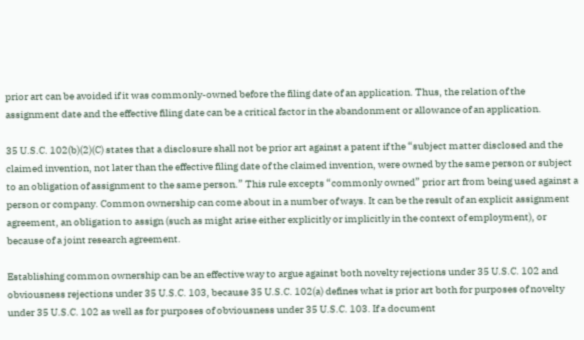prior art can be avoided if it was commonly-owned before the filing date of an application. Thus, the relation of the assignment date and the effective filing date can be a critical factor in the abandonment or allowance of an application.

35 U.S.C. 102(b)(2)(C) states that a disclosure shall not be prior art against a patent if the “subject matter disclosed and the claimed invention, not later than the effective filing date of the claimed invention, were owned by the same person or subject to an obligation of assignment to the same person.” This rule excepts “commonly owned” prior art from being used against a person or company. Common ownership can come about in a number of ways. It can be the result of an explicit assignment agreement, an obligation to assign (such as might arise either explicitly or implicitly in the context of employment), or because of a joint research agreement.

Establishing common ownership can be an effective way to argue against both novelty rejections under 35 U.S.C. 102 and obviousness rejections under 35 U.S.C. 103, because 35 U.S.C. 102(a) defines what is prior art both for purposes of novelty under 35 U.S.C. 102 as well as for purposes of obviousness under 35 U.S.C. 103. If a document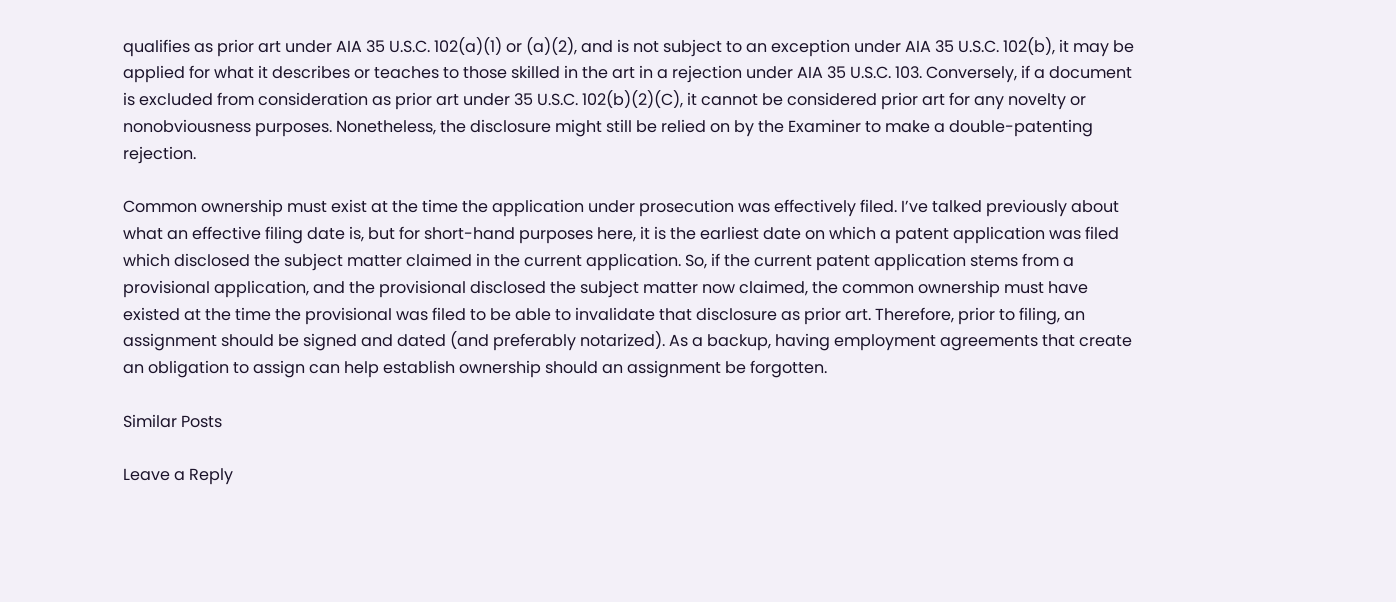qualifies as prior art under AIA 35 U.S.C. 102(a)(1) or (a)(2), and is not subject to an exception under AIA 35 U.S.C. 102(b), it may be applied for what it describes or teaches to those skilled in the art in a rejection under AIA 35 U.S.C. 103. Conversely, if a document is excluded from consideration as prior art under 35 U.S.C. 102(b)(2)(C), it cannot be considered prior art for any novelty or nonobviousness purposes. Nonetheless, the disclosure might still be relied on by the Examiner to make a double-patenting rejection.

Common ownership must exist at the time the application under prosecution was effectively filed. I’ve talked previously about what an effective filing date is, but for short-hand purposes here, it is the earliest date on which a patent application was filed which disclosed the subject matter claimed in the current application. So, if the current patent application stems from a provisional application, and the provisional disclosed the subject matter now claimed, the common ownership must have existed at the time the provisional was filed to be able to invalidate that disclosure as prior art. Therefore, prior to filing, an assignment should be signed and dated (and preferably notarized). As a backup, having employment agreements that create an obligation to assign can help establish ownership should an assignment be forgotten.

Similar Posts

Leave a Reply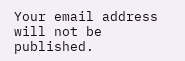Your email address will not be published.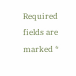Required fields are marked *